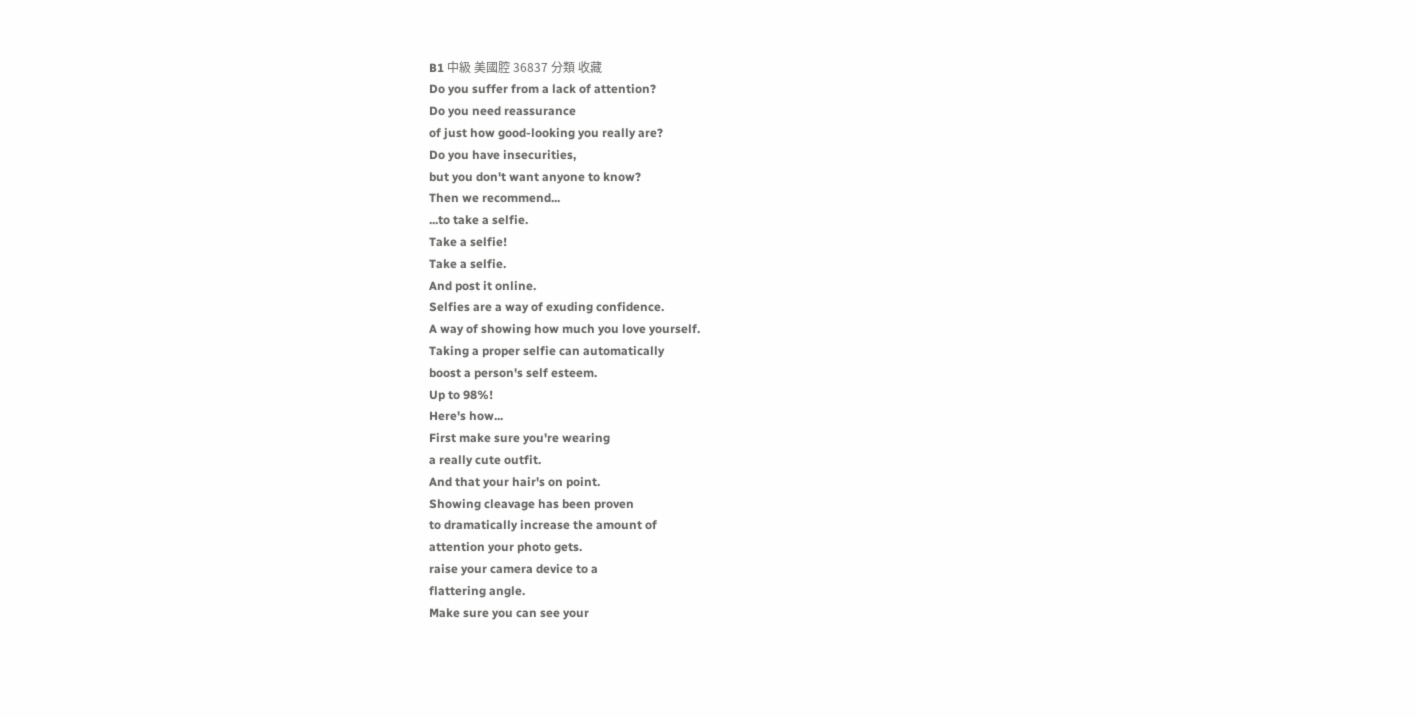B1 中級 美國腔 36837 分類 收藏
Do you suffer from a lack of attention?
Do you need reassurance
of just how good-looking you really are?
Do you have insecurities,
but you don't want anyone to know?
Then we recommend...
...to take a selfie.
Take a selfie!
Take a selfie.
And post it online.
Selfies are a way of exuding confidence.
A way of showing how much you love yourself.
Taking a proper selfie can automatically
boost a person's self esteem.
Up to 98%!
Here's how...
First make sure you're wearing
a really cute outfit.
And that your hair's on point.
Showing cleavage has been proven
to dramatically increase the amount of
attention your photo gets.
raise your camera device to a
flattering angle.
Make sure you can see your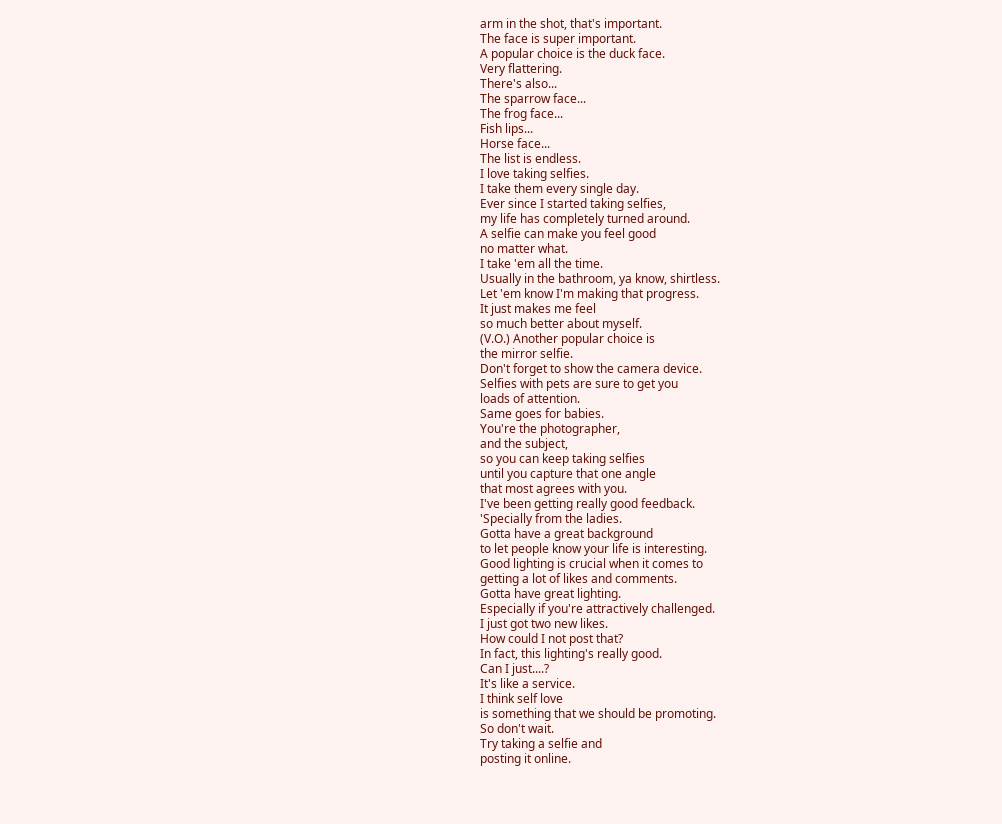arm in the shot, that's important.
The face is super important.
A popular choice is the duck face.
Very flattering.
There's also...
The sparrow face...
The frog face...
Fish lips...
Horse face...
The list is endless.
I love taking selfies.
I take them every single day.
Ever since I started taking selfies,
my life has completely turned around.
A selfie can make you feel good
no matter what.
I take 'em all the time.
Usually in the bathroom, ya know, shirtless.
Let 'em know I'm making that progress.
It just makes me feel
so much better about myself.
(V.O.) Another popular choice is
the mirror selfie.
Don't forget to show the camera device.
Selfies with pets are sure to get you
loads of attention.
Same goes for babies.
You're the photographer,
and the subject,
so you can keep taking selfies
until you capture that one angle
that most agrees with you.
I've been getting really good feedback.
'Specially from the ladies.
Gotta have a great background
to let people know your life is interesting.
Good lighting is crucial when it comes to
getting a lot of likes and comments.
Gotta have great lighting.
Especially if you're attractively challenged.
I just got two new likes.
How could I not post that?
In fact, this lighting's really good.
Can I just....?
It's like a service.
I think self love
is something that we should be promoting.
So don't wait.
Try taking a selfie and
posting it online.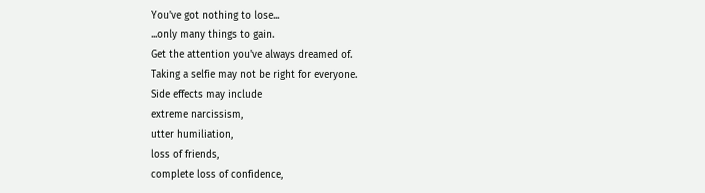You've got nothing to lose...
...only many things to gain.
Get the attention you've always dreamed of.
Taking a selfie may not be right for everyone.
Side effects may include
extreme narcissism,
utter humiliation,
loss of friends,
complete loss of confidence,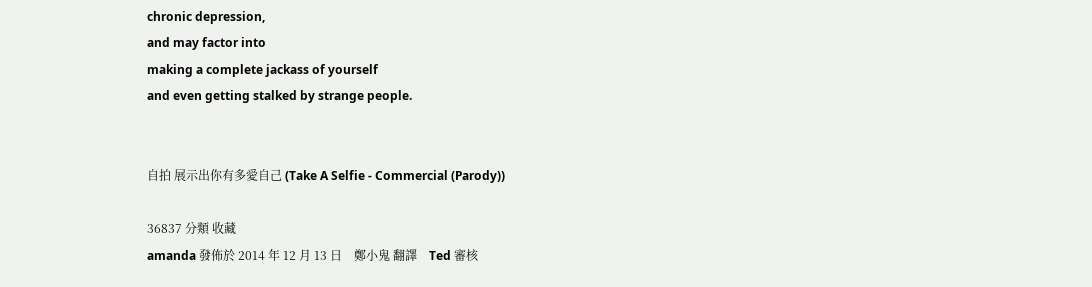chronic depression,
and may factor into
making a complete jackass of yourself
and even getting stalked by strange people.


自拍 展示出你有多愛自己 (Take A Selfie - Commercial (Parody))

36837 分類 收藏
amanda 發佈於 2014 年 12 月 13 日    鄭小鬼 翻譯    Ted 審核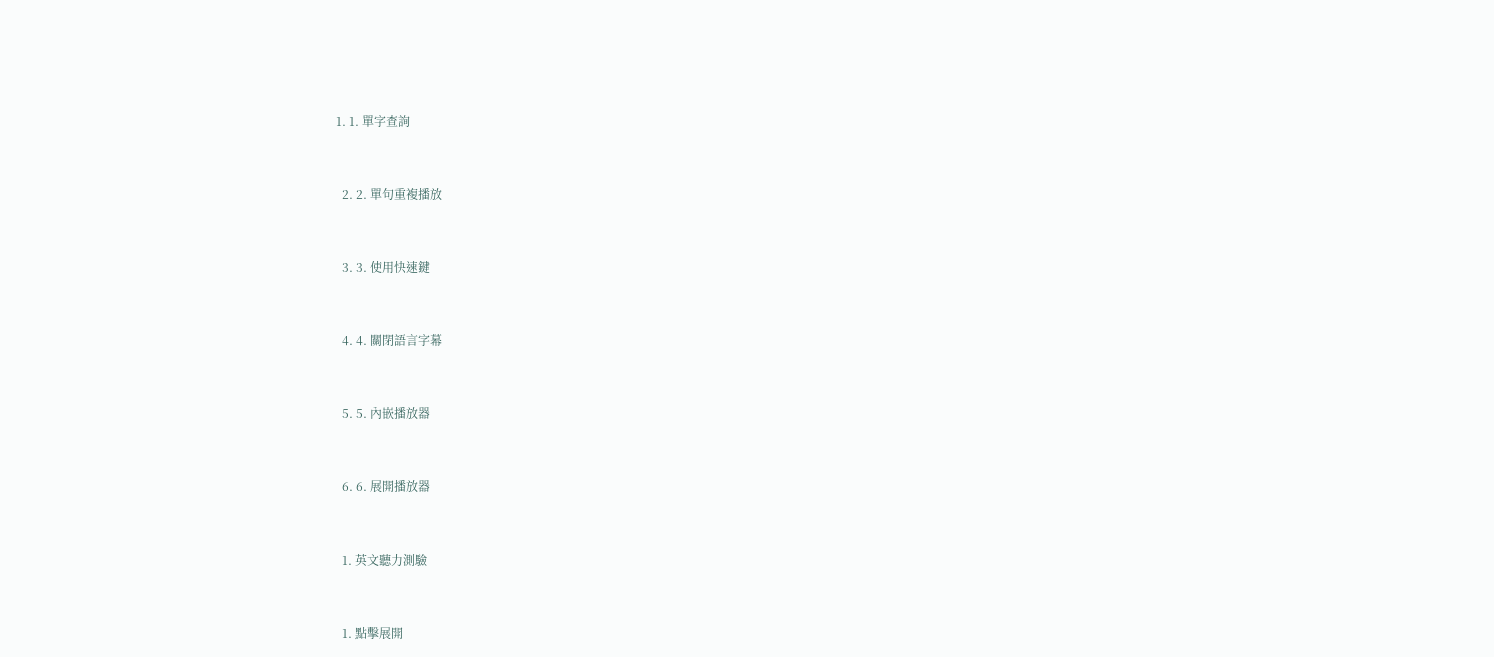1. 1. 單字查詢


  2. 2. 單句重複播放


  3. 3. 使用快速鍵


  4. 4. 關閉語言字幕


  5. 5. 內嵌播放器


  6. 6. 展開播放器


  1. 英文聽力測驗


  1. 點擊展開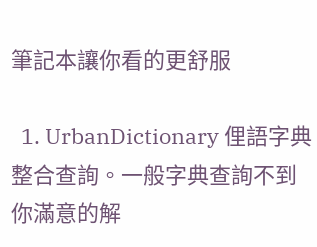筆記本讓你看的更舒服

  1. UrbanDictionary 俚語字典整合查詢。一般字典查詢不到你滿意的解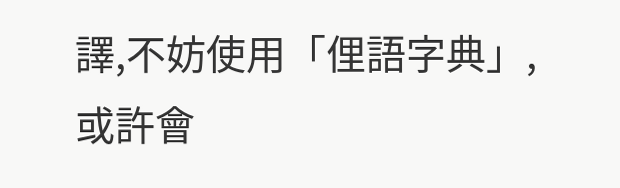譯,不妨使用「俚語字典」,或許會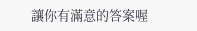讓你有滿意的答案喔